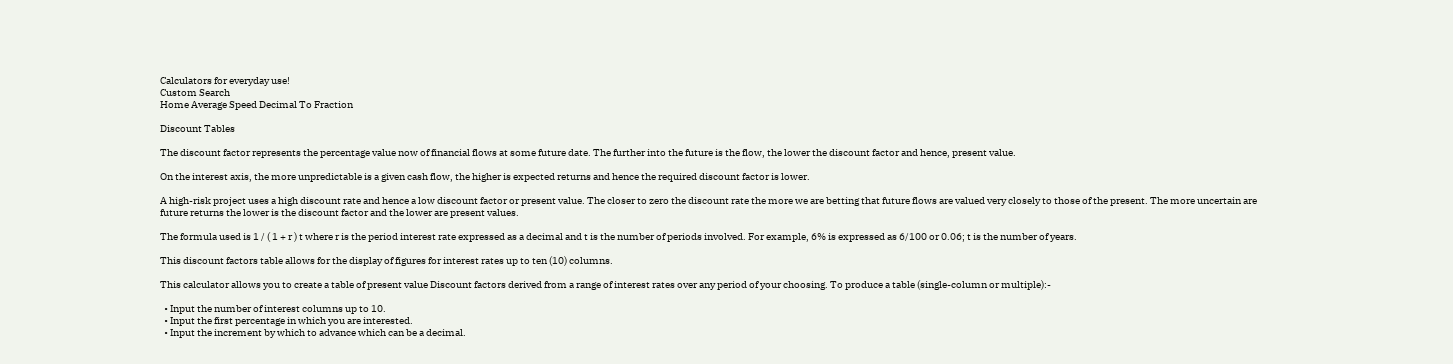Calculators for everyday use!
Custom Search
Home Average Speed Decimal To Fraction

Discount Tables

The discount factor represents the percentage value now of financial flows at some future date. The further into the future is the flow, the lower the discount factor and hence, present value.

On the interest axis, the more unpredictable is a given cash flow, the higher is expected returns and hence the required discount factor is lower.

A high-risk project uses a high discount rate and hence a low discount factor or present value. The closer to zero the discount rate the more we are betting that future flows are valued very closely to those of the present. The more uncertain are future returns the lower is the discount factor and the lower are present values.

The formula used is 1 / ( 1 + r ) t where r is the period interest rate expressed as a decimal and t is the number of periods involved. For example, 6% is expressed as 6/100 or 0.06; t is the number of years.

This discount factors table allows for the display of figures for interest rates up to ten (10) columns.

This calculator allows you to create a table of present value Discount factors derived from a range of interest rates over any period of your choosing. To produce a table (single-column or multiple):-

  • Input the number of interest columns up to 10.
  • Input the first percentage in which you are interested.
  • Input the increment by which to advance which can be a decimal.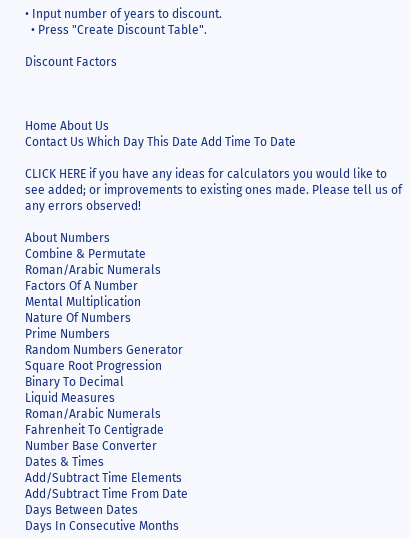• Input number of years to discount.
  • Press "Create Discount Table".

Discount Factors



Home About Us
Contact Us Which Day This Date Add Time To Date

CLICK HERE if you have any ideas for calculators you would like to see added; or improvements to existing ones made. Please tell us of any errors observed!

About Numbers
Combine & Permutate
Roman/Arabic Numerals
Factors Of A Number
Mental Multiplication
Nature Of Numbers
Prime Numbers
Random Numbers Generator
Square Root Progression
Binary To Decimal
Liquid Measures
Roman/Arabic Numerals
Fahrenheit To Centigrade
Number Base Converter
Dates & Times
Add/Subtract Time Elements
Add/Subtract Time From Date
Days Between Dates
Days In Consecutive Months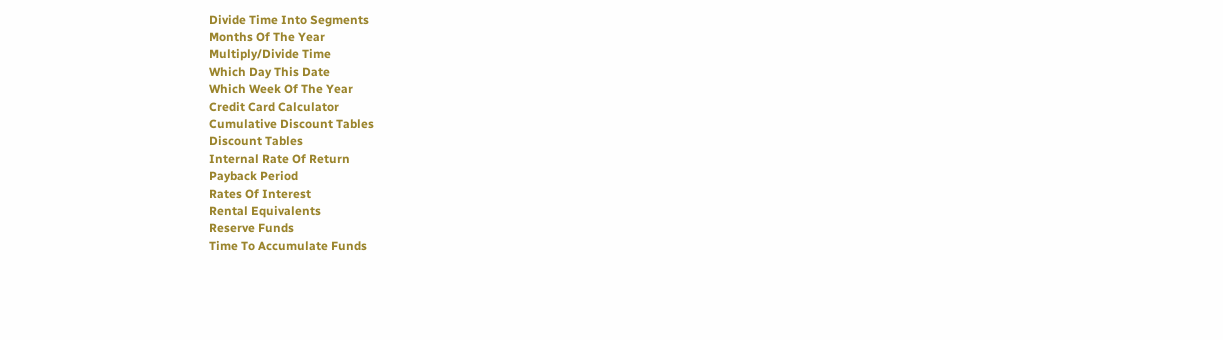Divide Time Into Segments
Months Of The Year
Multiply/Divide Time
Which Day This Date
Which Week Of The Year
Credit Card Calculator
Cumulative Discount Tables
Discount Tables
Internal Rate Of Return
Payback Period
Rates Of Interest
Rental Equivalents
Reserve Funds
Time To Accumulate Funds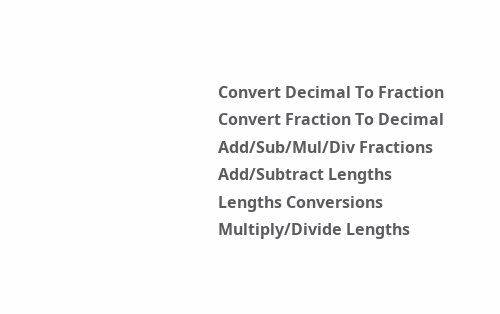Convert Decimal To Fraction
Convert Fraction To Decimal
Add/Sub/Mul/Div Fractions
Add/Subtract Lengths
Lengths Conversions
Multiply/Divide Lengths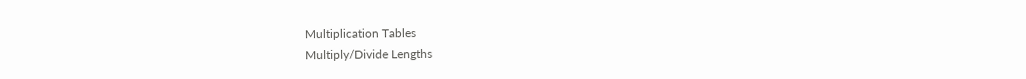Multiplication Tables
Multiply/Divide Lengths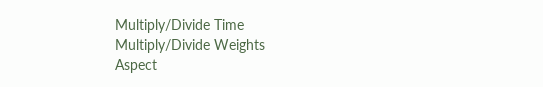Multiply/Divide Time
Multiply/Divide Weights
Aspect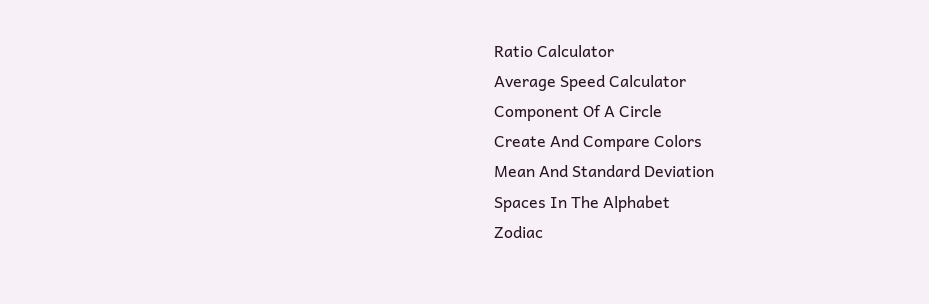Ratio Calculator
Average Speed Calculator
Component Of A Circle
Create And Compare Colors
Mean And Standard Deviation
Spaces In The Alphabet
Zodiac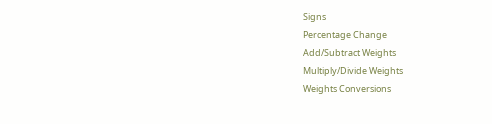Signs
Percentage Change
Add/Subtract Weights
Multiply/Divide Weights
Weights Conversions